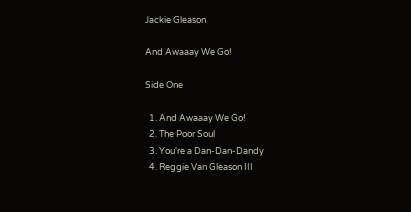Jackie Gleason

And Awaaay We Go!

Side One

  1. And Awaaay We Go!
  2. The Poor Soul
  3. You're a Dan-Dan-Dandy
  4. Reggie Van Gleason III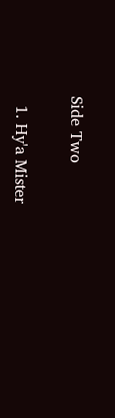Side Two

  1. Hy'a Mister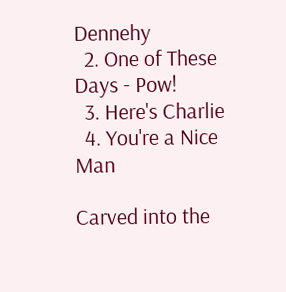Dennehy
  2. One of These Days - Pow!
  3. Here's Charlie
  4. You're a Nice Man

Carved into the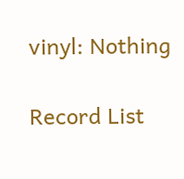vinyl: Nothing

Record List